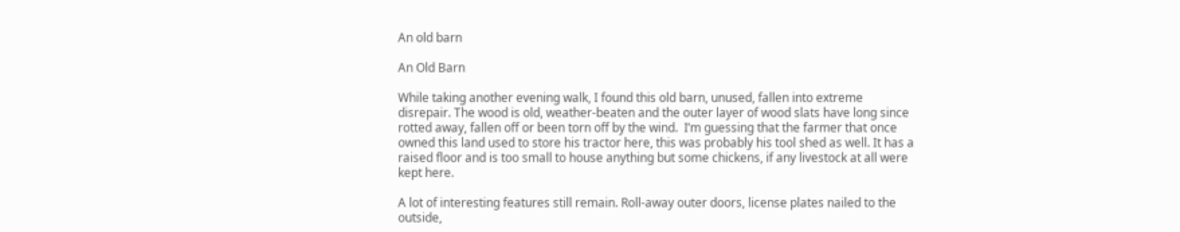An old barn

An Old Barn

While taking another evening walk, I found this old barn, unused, fallen into extreme disrepair. The wood is old, weather-beaten and the outer layer of wood slats have long since rotted away, fallen off or been torn off by the wind.  I’m guessing that the farmer that once owned this land used to store his tractor here, this was probably his tool shed as well. It has a raised floor and is too small to house anything but some chickens, if any livestock at all were kept here.

A lot of interesting features still remain. Roll-away outer doors, license plates nailed to the outside,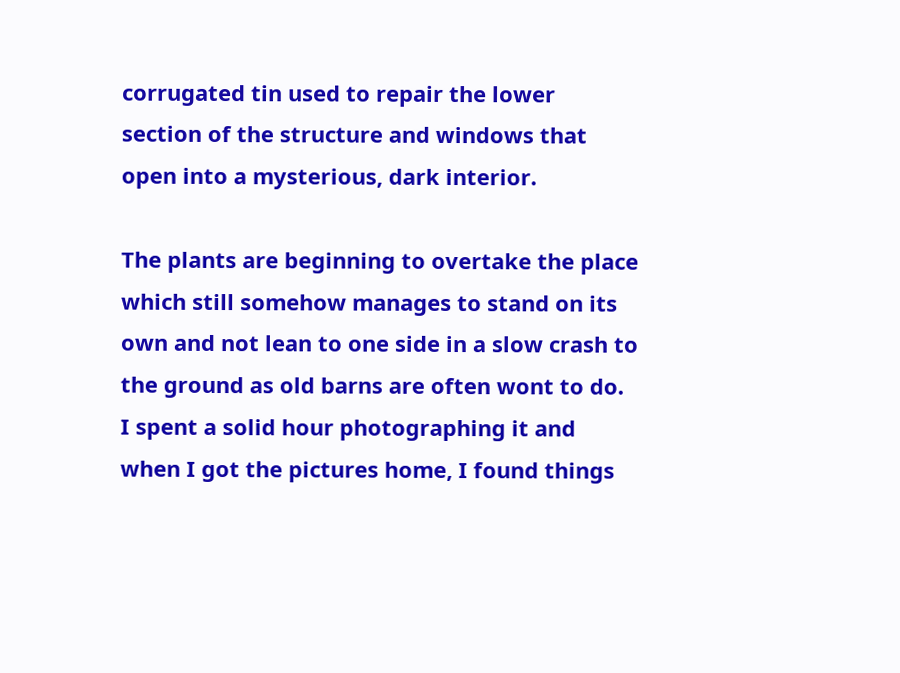corrugated tin used to repair the lower section of the structure and windows that open into a mysterious, dark interior.

The plants are beginning to overtake the place which still somehow manages to stand on its own and not lean to one side in a slow crash to the ground as old barns are often wont to do.  I spent a solid hour photographing it and when I got the pictures home, I found things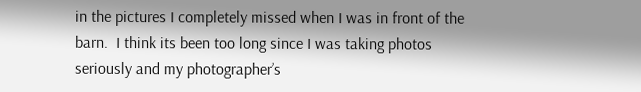in the pictures I completely missed when I was in front of the barn.  I think its been too long since I was taking photos seriously and my photographer’s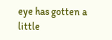eye has gotten a little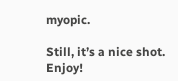myopic.

Still, it’s a nice shot.   Enjoy!